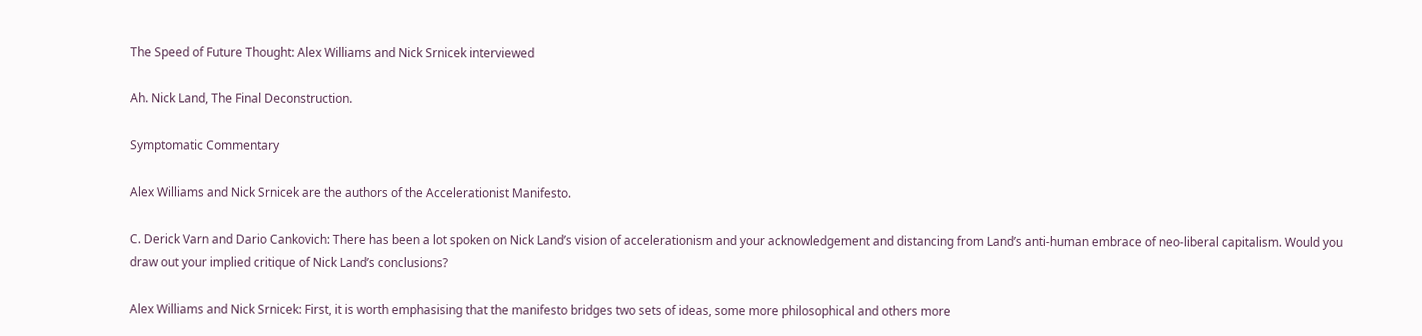The Speed of Future Thought: Alex Williams and Nick Srnicek interviewed

Ah. Nick Land, The Final Deconstruction.

Symptomatic Commentary

Alex Williams and Nick Srnicek are the authors of the Accelerationist Manifesto.

C. Derick Varn and Dario Cankovich: There has been a lot spoken on Nick Land’s vision of accelerationism and your acknowledgement and distancing from Land’s anti-human embrace of neo-liberal capitalism. Would you draw out your implied critique of Nick Land’s conclusions?

Alex Williams and Nick Srnicek: First, it is worth emphasising that the manifesto bridges two sets of ideas, some more philosophical and others more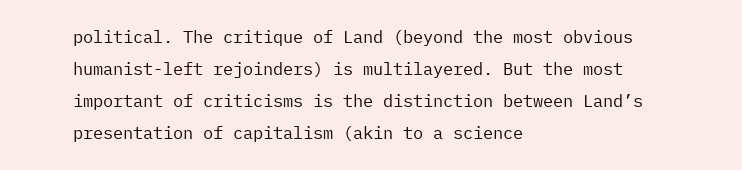political. The critique of Land (beyond the most obvious humanist-left rejoinders) is multilayered. But the most important of criticisms is the distinction between Land’s presentation of capitalism (akin to a science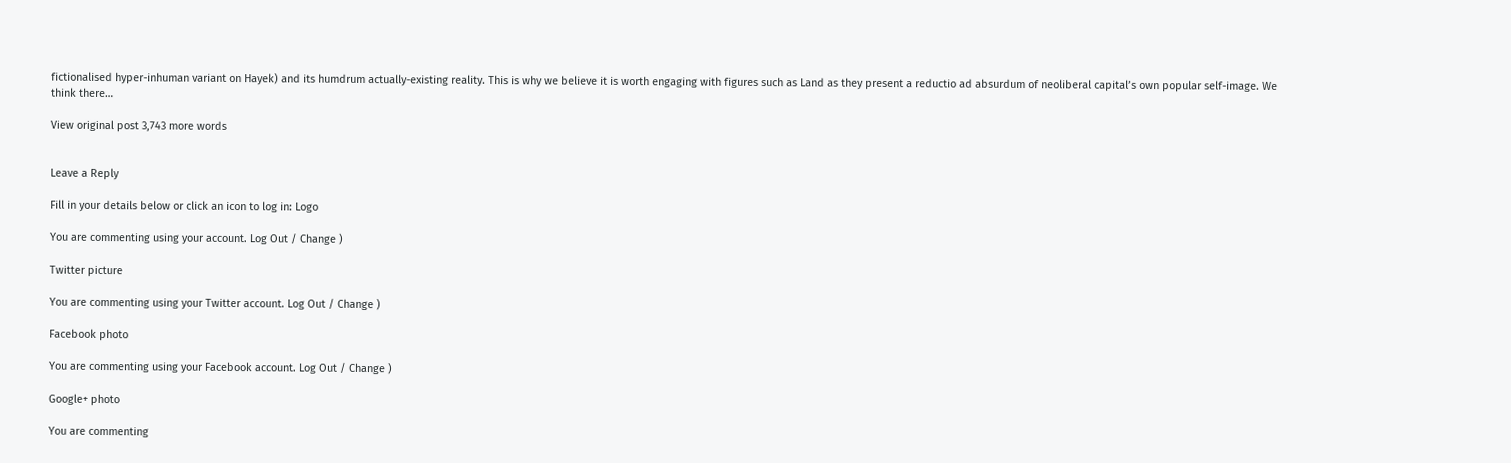fictionalised hyper-inhuman variant on Hayek) and its humdrum actually-existing reality. This is why we believe it is worth engaging with figures such as Land as they present a reductio ad absurdum of neoliberal capital’s own popular self-image. We think there…

View original post 3,743 more words


Leave a Reply

Fill in your details below or click an icon to log in: Logo

You are commenting using your account. Log Out / Change )

Twitter picture

You are commenting using your Twitter account. Log Out / Change )

Facebook photo

You are commenting using your Facebook account. Log Out / Change )

Google+ photo

You are commenting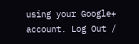using your Google+ account. Log Out /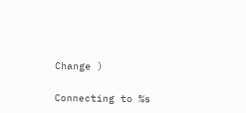Change )

Connecting to %s